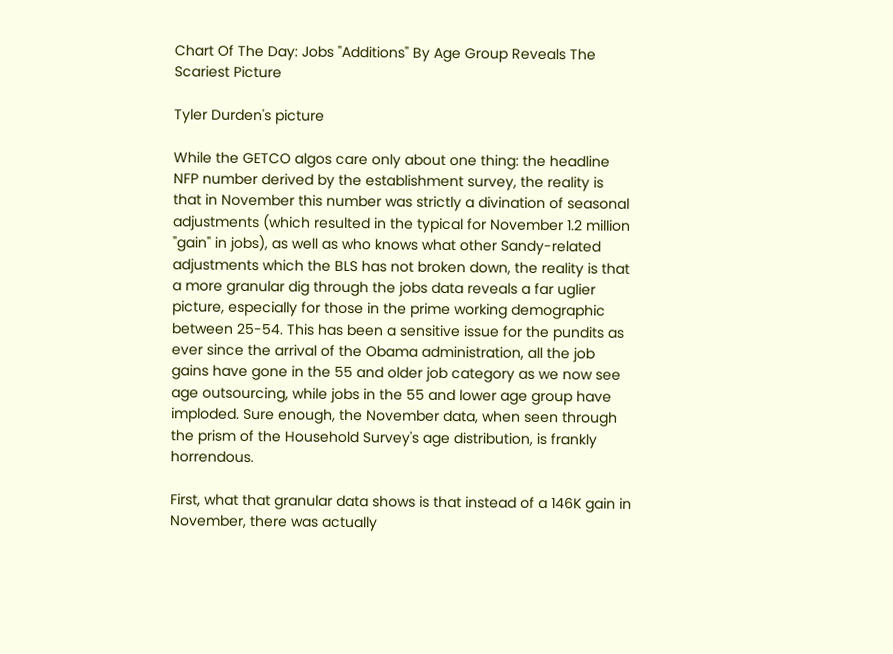Chart Of The Day: Jobs "Additions" By Age Group Reveals The Scariest Picture

Tyler Durden's picture

While the GETCO algos care only about one thing: the headline NFP number derived by the establishment survey, the reality is that in November this number was strictly a divination of seasonal adjustments (which resulted in the typical for November 1.2 million "gain" in jobs), as well as who knows what other Sandy-related adjustments which the BLS has not broken down, the reality is that a more granular dig through the jobs data reveals a far uglier picture, especially for those in the prime working demographic between 25-54. This has been a sensitive issue for the pundits as ever since the arrival of the Obama administration, all the job gains have gone in the 55 and older job category as we now see age outsourcing, while jobs in the 55 and lower age group have imploded. Sure enough, the November data, when seen through the prism of the Household Survey's age distribution, is frankly horrendous.

First, what that granular data shows is that instead of a 146K gain in November, there was actually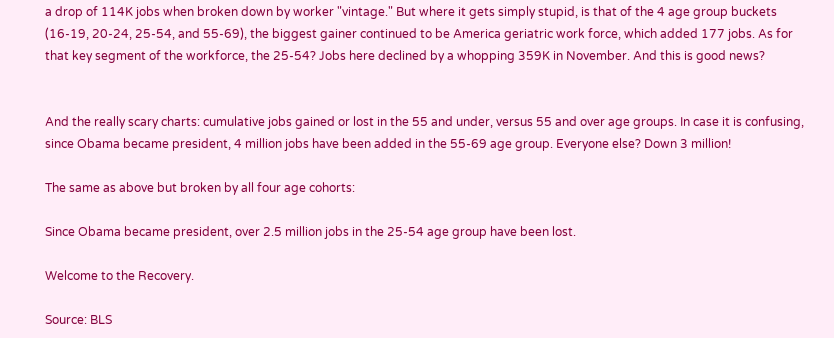a drop of 114K jobs when broken down by worker "vintage." But where it gets simply stupid, is that of the 4 age group buckets (16-19, 20-24, 25-54, and 55-69), the biggest gainer continued to be America geriatric work force, which added 177 jobs. As for that key segment of the workforce, the 25-54? Jobs here declined by a whopping 359K in November. And this is good news?


And the really scary charts: cumulative jobs gained or lost in the 55 and under, versus 55 and over age groups. In case it is confusing, since Obama became president, 4 million jobs have been added in the 55-69 age group. Everyone else? Down 3 million!

The same as above but broken by all four age cohorts:

Since Obama became president, over 2.5 million jobs in the 25-54 age group have been lost.

Welcome to the Recovery.

Source: BLS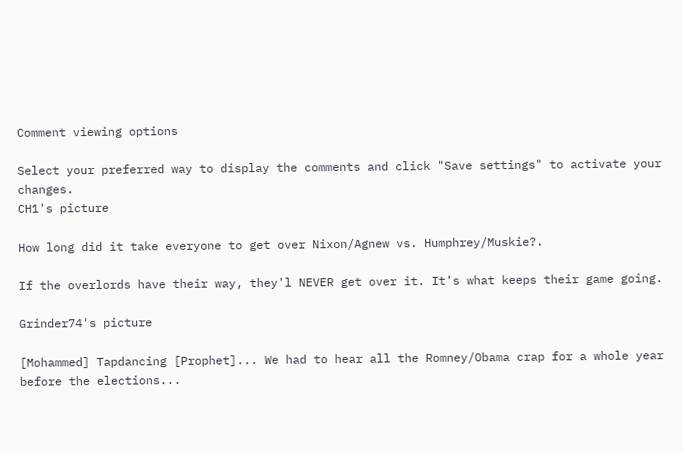Comment viewing options

Select your preferred way to display the comments and click "Save settings" to activate your changes.
CH1's picture

How long did it take everyone to get over Nixon/Agnew vs. Humphrey/Muskie?.

If the overlords have their way, they'l NEVER get over it. It's what keeps their game going.

Grinder74's picture

[Mohammed] Tapdancing [Prophet]... We had to hear all the Romney/Obama crap for a whole year before the elections...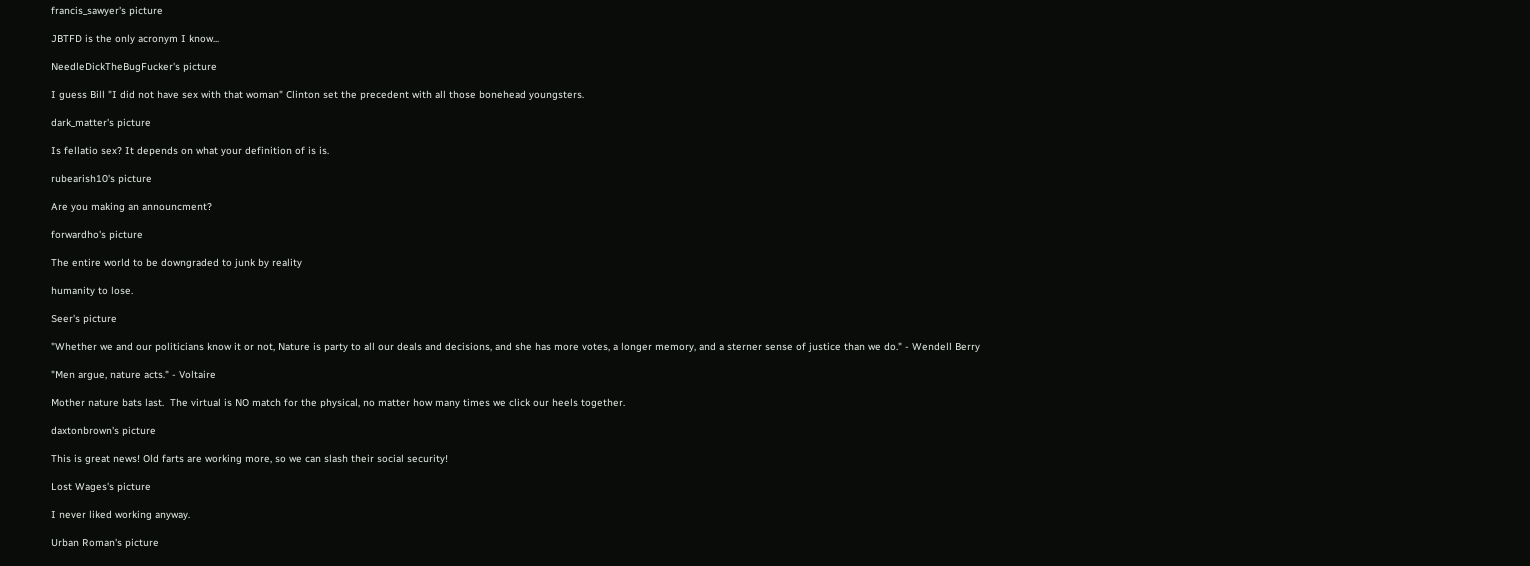francis_sawyer's picture

JBTFD is the only acronym I know...

NeedleDickTheBugFucker's picture

I guess Bill "I did not have sex with that woman" Clinton set the precedent with all those bonehead youngsters.

dark_matter's picture

Is fellatio sex? It depends on what your definition of is is.

rubearish10's picture

Are you making an announcment?

forwardho's picture

The entire world to be downgraded to junk by reality

humanity to lose.

Seer's picture

"Whether we and our politicians know it or not, Nature is party to all our deals and decisions, and she has more votes, a longer memory, and a sterner sense of justice than we do." - Wendell Berry

"Men argue, nature acts." - Voltaire

Mother nature bats last.  The virtual is NO match for the physical, no matter how many times we click our heels together.

daxtonbrown's picture

This is great news! Old farts are working more, so we can slash their social security!

Lost Wages's picture

I never liked working anyway.

Urban Roman's picture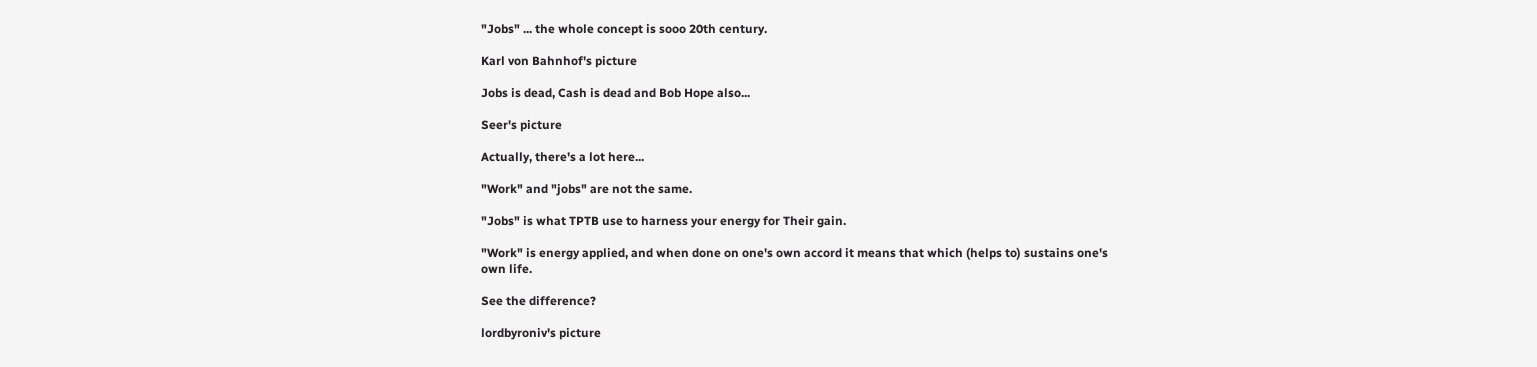"Jobs" ... the whole concept is sooo 20th century.

Karl von Bahnhof's picture

Jobs is dead, Cash is dead and Bob Hope also...

Seer's picture

Actually, there's a lot here...

"Work" and "jobs" are not the same.

"Jobs" is what TPTB use to harness your energy for Their gain.

"Work" is energy applied, and when done on one's own accord it means that which (helps to) sustains one's own life.

See the difference?

lordbyroniv's picture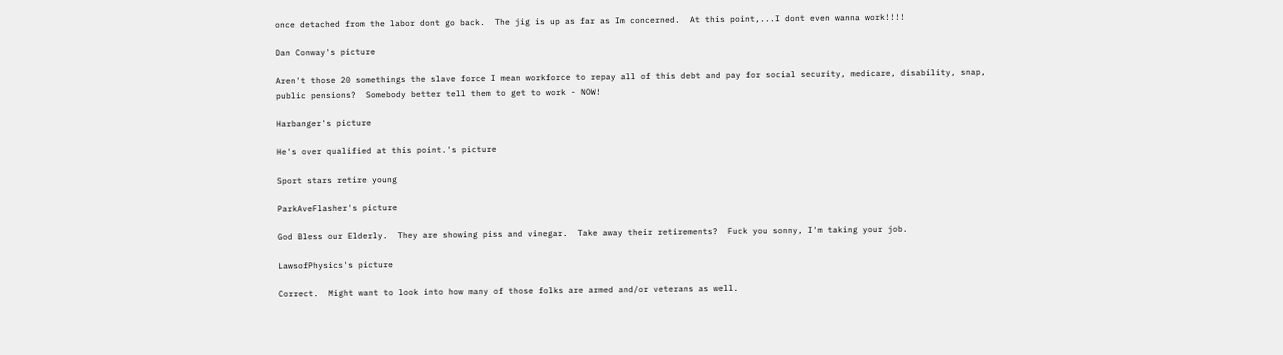once detached from the labor dont go back.  The jig is up as far as Im concerned.  At this point,...I dont even wanna work!!!!

Dan Conway's picture

Aren't those 20 somethings the slave force I mean workforce to repay all of this debt and pay for social security, medicare, disability, snap, public pensions?  Somebody better tell them to get to work - NOW!

Harbanger's picture

He's over qualified at this point.'s picture

Sport stars retire young

ParkAveFlasher's picture

God Bless our Elderly.  They are showing piss and vinegar.  Take away their retirements?  Fuck you sonny, I'm taking your job.

LawsofPhysics's picture

Correct.  Might want to look into how many of those folks are armed and/or veterans as well.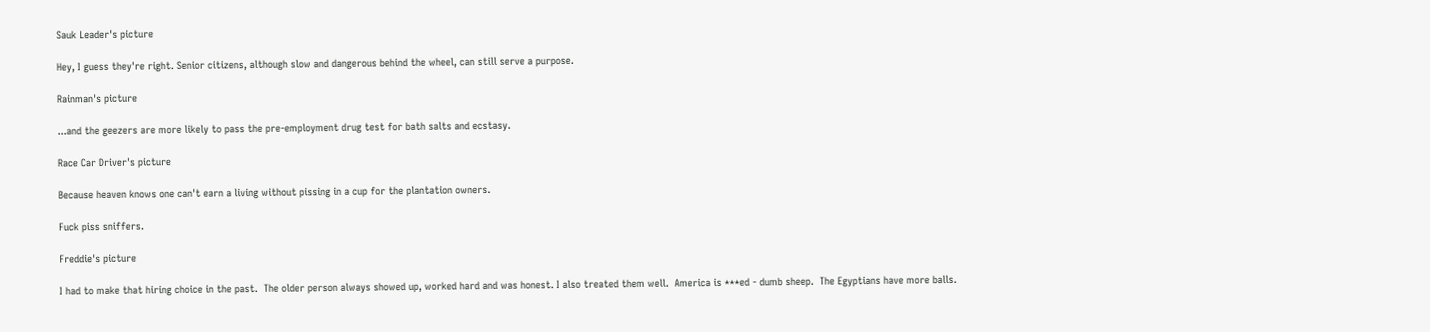Sauk Leader's picture

Hey, I guess they're right. Senior citizens, although slow and dangerous behind the wheel, can still serve a purpose.

Rainman's picture

...and the geezers are more likely to pass the pre-employment drug test for bath salts and ecstasy.

Race Car Driver's picture

Because heaven knows one can't earn a living without pissing in a cup for the plantation owners.

Fuck piss sniffers.

Freddie's picture

I had to make that hiring choice in the past.  The older person always showed up, worked hard and was honest. I also treated them well.  America is ***ed - dumb sheep.  The Egyptians have more balls.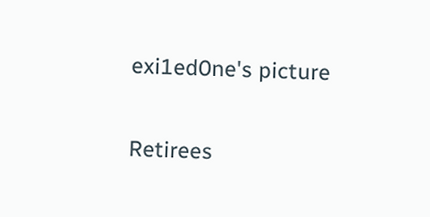exi1ed0ne's picture

Retirees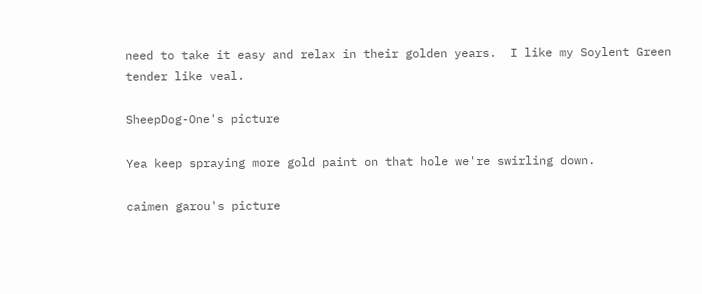need to take it easy and relax in their golden years.  I like my Soylent Green tender like veal.

SheepDog-One's picture

Yea keep spraying more gold paint on that hole we're swirling down.

caimen garou's picture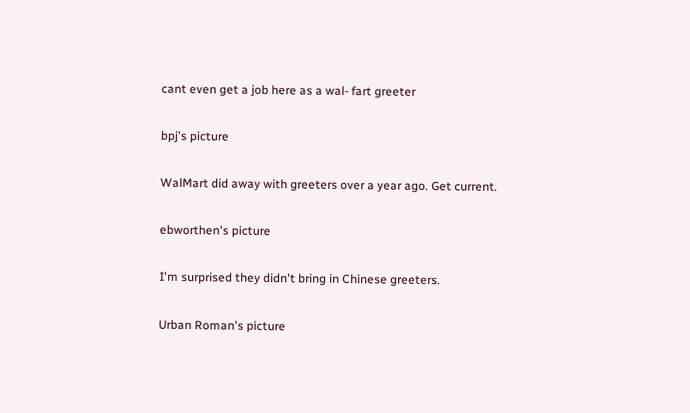cant even get a job here as a wal- fart greeter

bpj's picture

WalMart did away with greeters over a year ago. Get current.

ebworthen's picture

I'm surprised they didn't bring in Chinese greeters.

Urban Roman's picture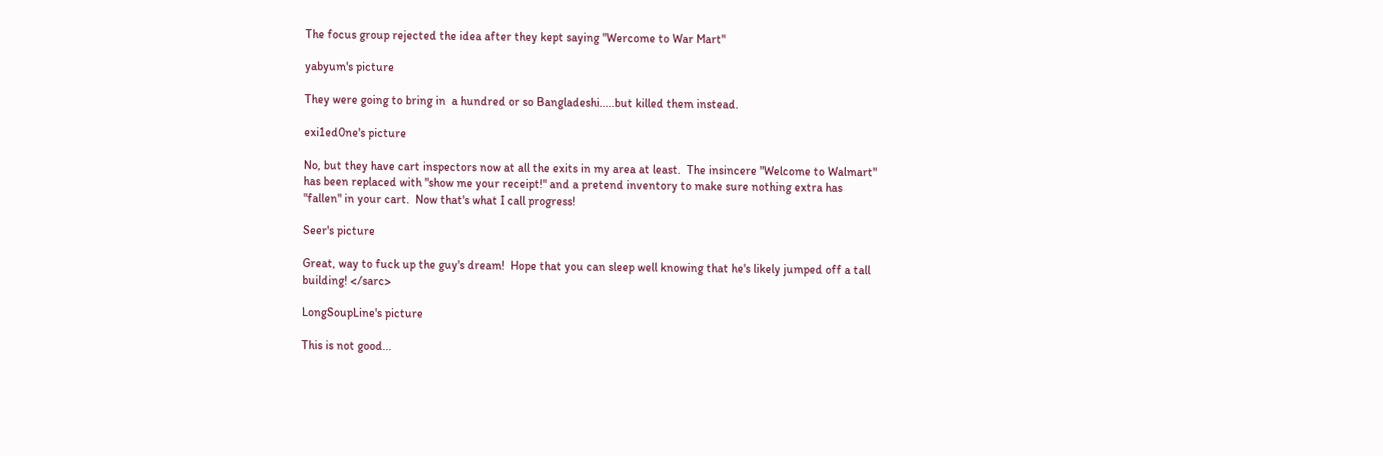The focus group rejected the idea after they kept saying "Wercome to War Mart"

yabyum's picture

They were going to bring in  a hundred or so Bangladeshi.....but killed them instead.

exi1ed0ne's picture

No, but they have cart inspectors now at all the exits in my area at least.  The insincere "Welcome to Walmart" has been replaced with "show me your receipt!" and a pretend inventory to make sure nothing extra has "fallen" in your cart.  Now that's what I call progress!

Seer's picture

Great, way to fuck up the guy's dream!  Hope that you can sleep well knowing that he's likely jumped off a tall building! </sarc>

LongSoupLine's picture

This is not good...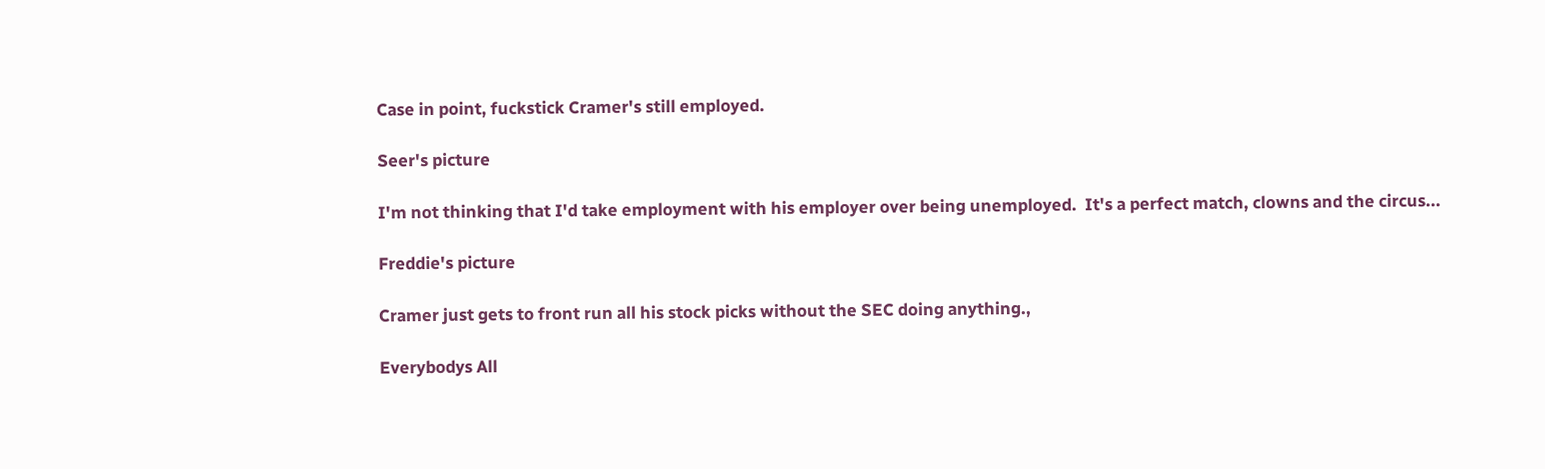Case in point, fuckstick Cramer's still employed.

Seer's picture

I'm not thinking that I'd take employment with his employer over being unemployed.  It's a perfect match, clowns and the circus...

Freddie's picture

Cramer just gets to front run all his stock picks without the SEC doing anything.,

Everybodys All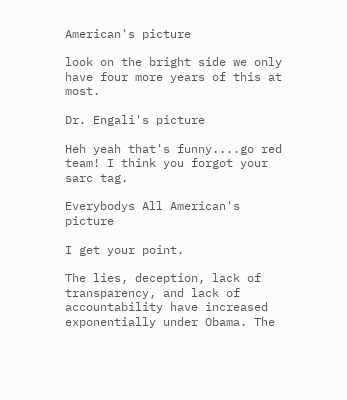American's picture

look on the bright side we only have four more years of this at most.

Dr. Engali's picture

Heh yeah that's funny....go red team! I think you forgot your sarc tag.

Everybodys All American's picture

I get your point.

The lies, deception, lack of transparency, and lack of accountability have increased exponentially under Obama. The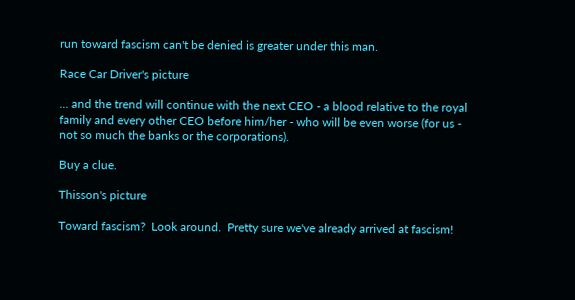run toward fascism can't be denied is greater under this man.

Race Car Driver's picture

... and the trend will continue with the next CEO - a blood relative to the royal family and every other CEO before him/her - who will be even worse (for us - not so much the banks or the corporations).

Buy a clue.

Thisson's picture

Toward fascism?  Look around.  Pretty sure we've already arrived at fascism!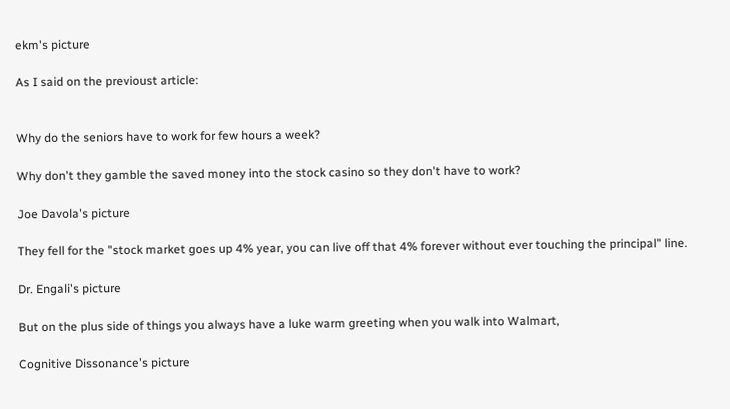ekm's picture

As I said on the previoust article:


Why do the seniors have to work for few hours a week?

Why don't they gamble the saved money into the stock casino so they don't have to work?

Joe Davola's picture

They fell for the "stock market goes up 4% year, you can live off that 4% forever without ever touching the principal" line.

Dr. Engali's picture

But on the plus side of things you always have a luke warm greeting when you walk into Walmart,

Cognitive Dissonance's picture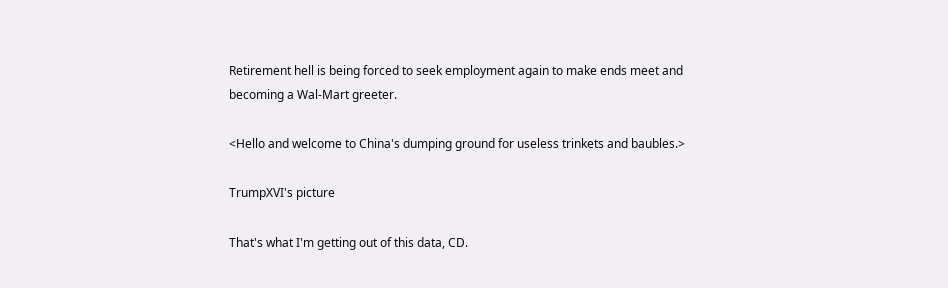Retirement hell is being forced to seek employment again to make ends meet and becoming a Wal-Mart greeter.

<Hello and welcome to China's dumping ground for useless trinkets and baubles.>

TrumpXVI's picture

That's what I'm getting out of this data, CD.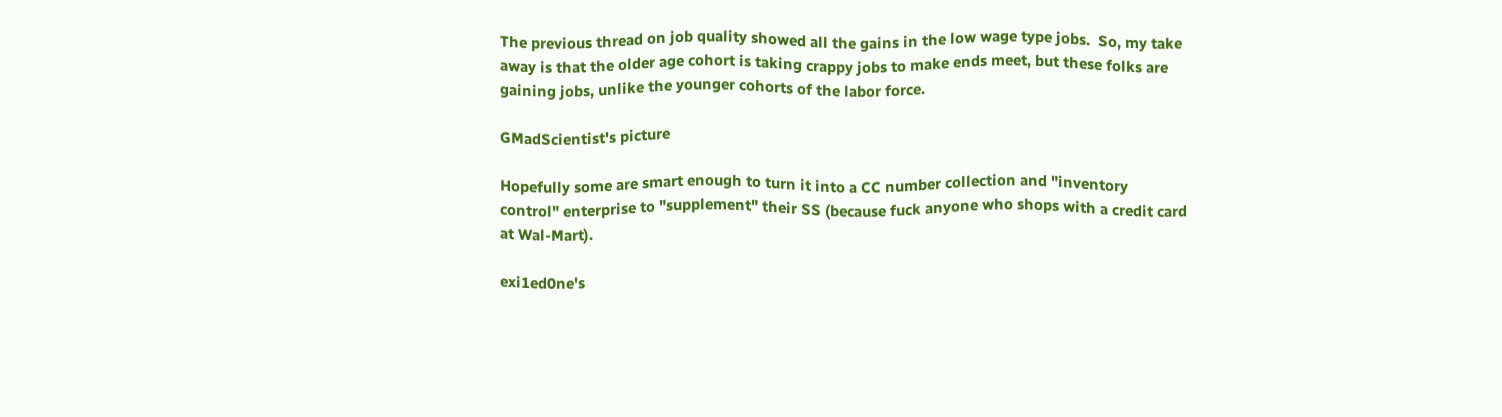The previous thread on job quality showed all the gains in the low wage type jobs.  So, my take away is that the older age cohort is taking crappy jobs to make ends meet, but these folks are gaining jobs, unlike the younger cohorts of the labor force.

GMadScientist's picture

Hopefully some are smart enough to turn it into a CC number collection and "inventory control" enterprise to "supplement" their SS (because fuck anyone who shops with a credit card at Wal-Mart).

exi1ed0ne's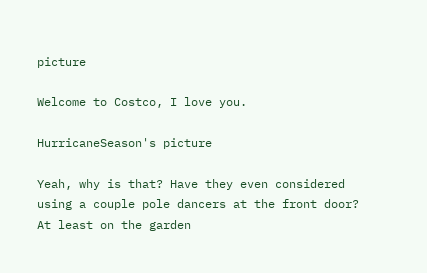picture

Welcome to Costco, I love you.

HurricaneSeason's picture

Yeah, why is that? Have they even considered using a couple pole dancers at the front door? At least on the garden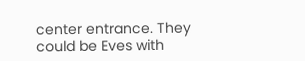center entrance. They could be Eves with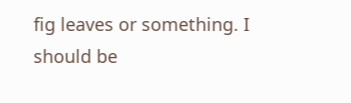fig leaves or something. I should be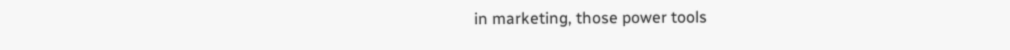in marketing, those power tools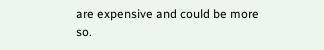are expensive and could be more so.